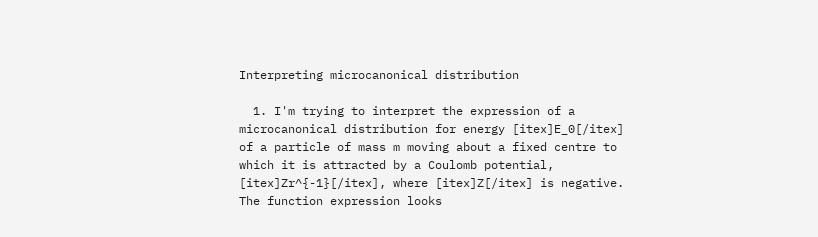Interpreting microcanonical distribution

  1. I'm trying to interpret the expression of a microcanonical distribution for energy [itex]E_0[/itex] of a particle of mass m moving about a fixed centre to which it is attracted by a Coulomb potential, [itex]Zr^{-1}[/itex], where [itex]Z[/itex] is negative. The function expression looks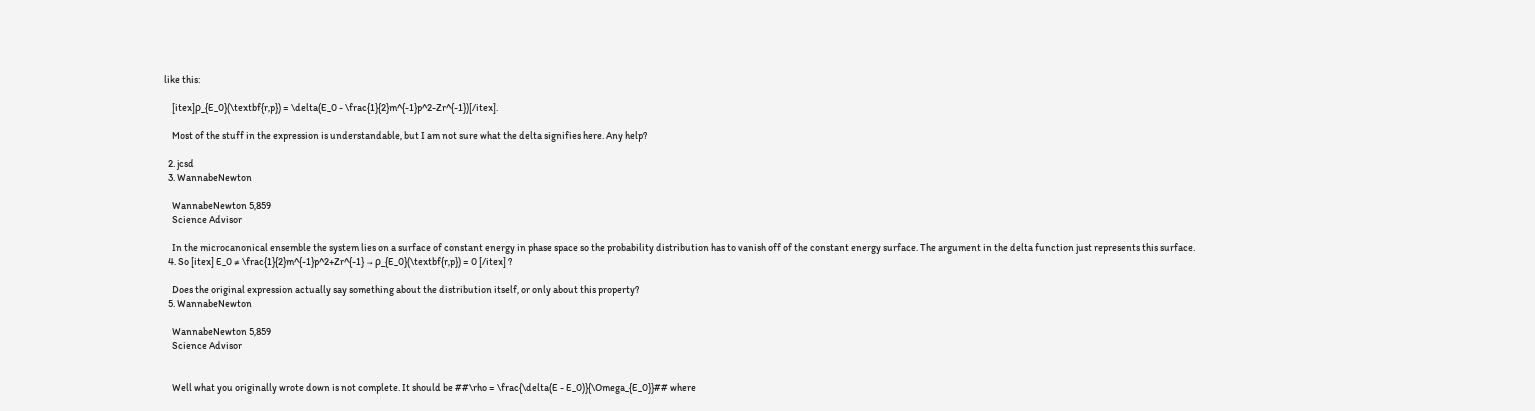like this:

    [itex]ρ_{E_0}(\textbf{r,p}) = \delta(E_0 - \frac{1}{2}m^{-1}p^2-Zr^{-1})[/itex].

    Most of the stuff in the expression is understandable, but I am not sure what the delta signifies here. Any help?

  2. jcsd
  3. WannabeNewton

    WannabeNewton 5,859
    Science Advisor

    In the microcanonical ensemble the system lies on a surface of constant energy in phase space so the probability distribution has to vanish off of the constant energy surface. The argument in the delta function just represents this surface.
  4. So [itex] E_0 ≠ \frac{1}{2}m^{-1}p^2+Zr^{-1} → ρ_{E_0}(\textbf{r,p}) = 0 [/itex] ?

    Does the original expression actually say something about the distribution itself, or only about this property?
  5. WannabeNewton

    WannabeNewton 5,859
    Science Advisor


    Well what you originally wrote down is not complete. It should be ##\rho = \frac{\delta(E - E_0)}{\Omega_{E_0}}## where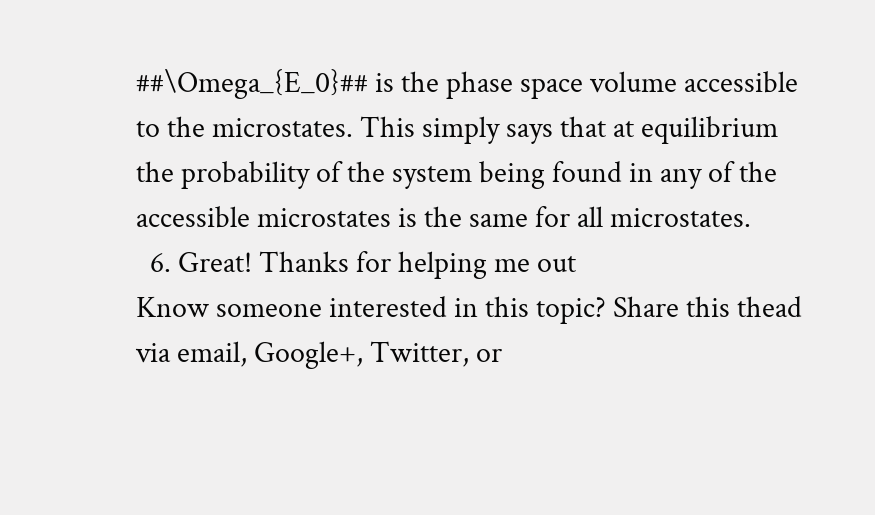##\Omega_{E_0}## is the phase space volume accessible to the microstates. This simply says that at equilibrium the probability of the system being found in any of the accessible microstates is the same for all microstates.
  6. Great! Thanks for helping me out
Know someone interested in this topic? Share this thead via email, Google+, Twitter, or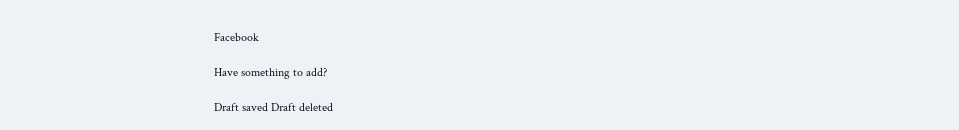Facebook

Have something to add?

Draft saved Draft deleted